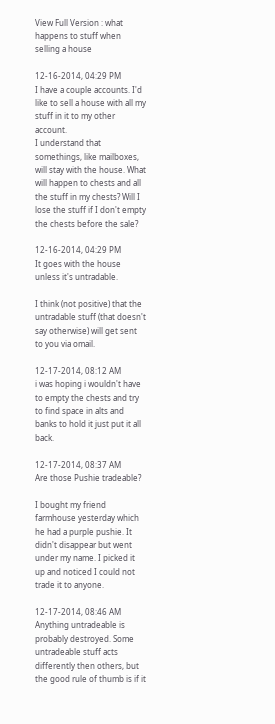View Full Version : what happens to stuff when selling a house

12-16-2014, 04:29 PM
I have a couple accounts. I'd like to sell a house with all my stuff in it to my other account.
I understand that somethings, like mailboxes, will stay with the house. What will happen to chests and all the stuff in my chests? Will I lose the stuff if I don't empty the chests before the sale?

12-16-2014, 04:29 PM
It goes with the house unless it's untradable.

I think (not positive) that the untradable stuff (that doesn't say otherwise) will get sent to you via omail.

12-17-2014, 08:12 AM
i was hoping i wouldn't have to empty the chests and try to find space in alts and banks to hold it just put it all back.

12-17-2014, 08:37 AM
Are those Pushie tradeable?

I bought my friend farmhouse yesterday which he had a purple pushie. It didn't disappear but went under my name. I picked it up and noticed I could not trade it to anyone.

12-17-2014, 08:46 AM
Anything untradeable is probably destroyed. Some untradeable stuff acts differently then others, but the good rule of thumb is if it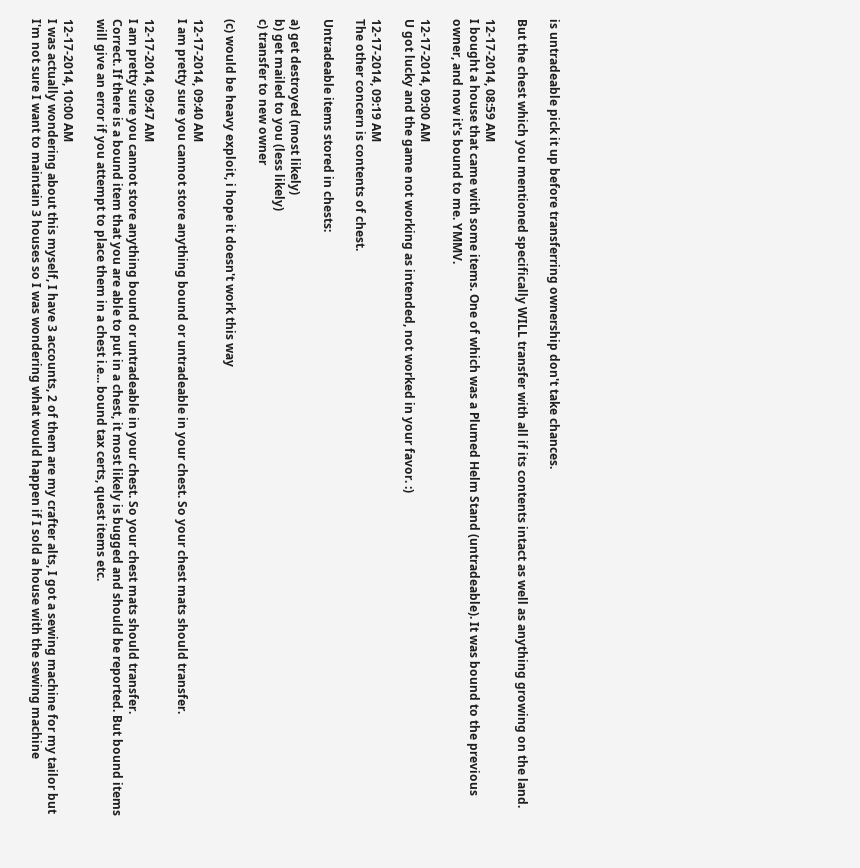is untradeable pick it up before transferring ownership don't take chances.

But the chest which you mentioned specifically WILL transfer with all if its contents intact as well as anything growing on the land.

12-17-2014, 08:59 AM
I bought a house that came with some items. One of which was a Plumed Helm Stand (untradeable). It was bound to the previous owner, and now it's bound to me. YMMV.

12-17-2014, 09:00 AM
U got lucky and the game not working as intended, not worked in your favor. :)

12-17-2014, 09:19 AM
The other concern is contents of chest.

Untradeable items stored in chests:

a) get destroyed (most likely)
b) get mailed to you (less likely)
c) transfer to new owner

(c) would be heavy exploit, i hope it doesn't work this way

12-17-2014, 09:40 AM
I am pretty sure you cannot store anything bound or untradeable in your chest. So your chest mats should transfer.

12-17-2014, 09:47 AM
I am pretty sure you cannot store anything bound or untradeable in your chest. So your chest mats should transfer.
Correct. If there is a bound item that you are able to put in a chest, it most likely is bugged and should be reported. But bound items will give an error if you attempt to place them in a chest i.e... bound tax certs, quest items etc.

12-17-2014, 10:00 AM
I was actually wondering about this myself, I have 3 accounts, 2 of them are my crafter alts, I got a sewing machine for my tailor but I'm not sure I want to maintain 3 houses so I was wondering what would happen if I sold a house with the sewing machine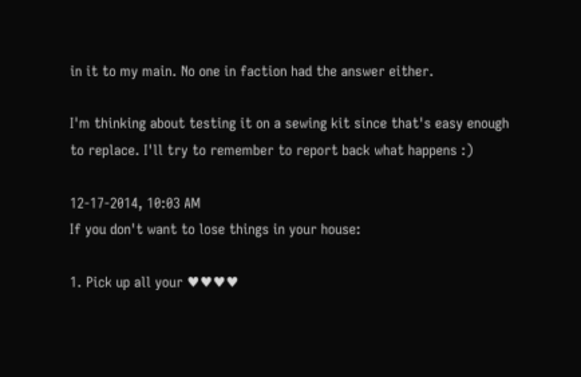in it to my main. No one in faction had the answer either.

I'm thinking about testing it on a sewing kit since that's easy enough to replace. I'll try to remember to report back what happens :)

12-17-2014, 10:03 AM
If you don't want to lose things in your house:

1. Pick up all your ♥♥♥♥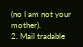(no I am not your mother).
2. Mail tradable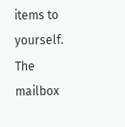items to yourself. The mailbox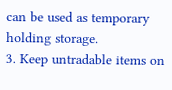can be used as temporary holding storage.
3. Keep untradable items on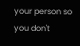your person so you don't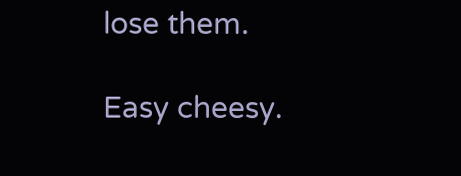lose them.

Easy cheesy.